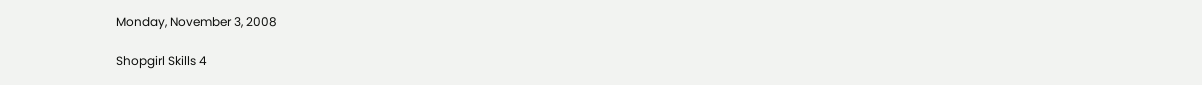Monday, November 3, 2008

Shopgirl Skills 4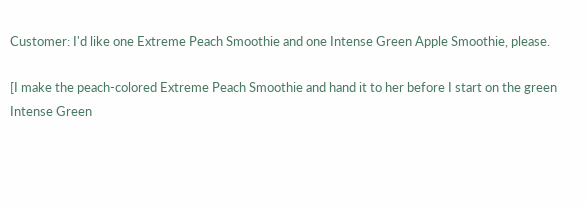Customer: I'd like one Extreme Peach Smoothie and one Intense Green Apple Smoothie, please.

[I make the peach-colored Extreme Peach Smoothie and hand it to her before I start on the green Intense Green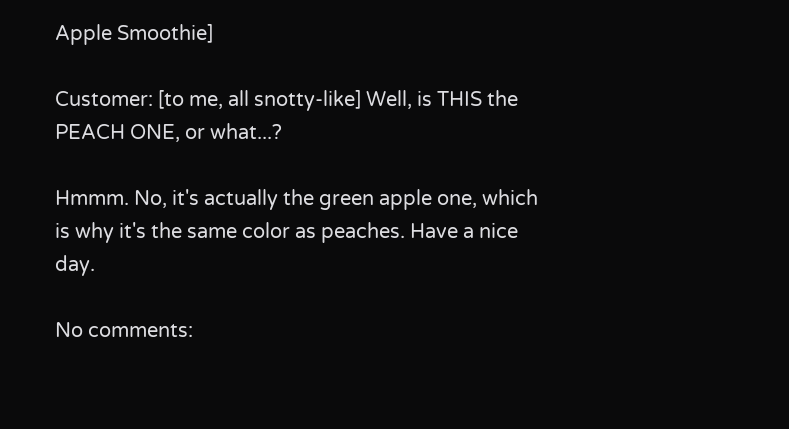Apple Smoothie]

Customer: [to me, all snotty-like] Well, is THIS the PEACH ONE, or what...?

Hmmm. No, it's actually the green apple one, which is why it's the same color as peaches. Have a nice day.

No comments: